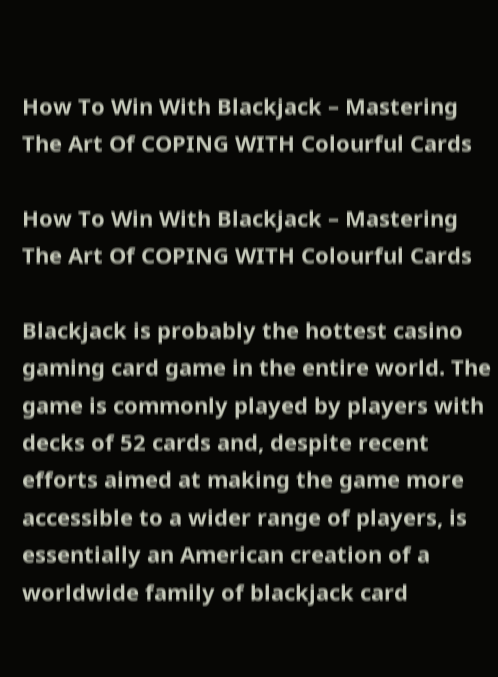How To Win With Blackjack – Mastering The Art Of COPING WITH Colourful Cards

How To Win With Blackjack – Mastering The Art Of COPING WITH Colourful Cards

Blackjack is probably the hottest casino gaming card game in the entire world. The game is commonly played by players with decks of 52 cards and, despite recent efforts aimed at making the game more accessible to a wider range of players, is essentially an American creation of a worldwide family of blackjack card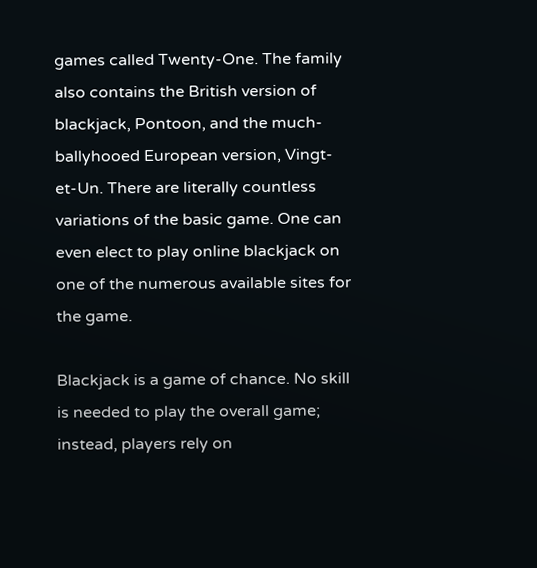games called Twenty-One. The family also contains the British version of blackjack, Pontoon, and the much-ballyhooed European version, Vingt-et-Un. There are literally countless variations of the basic game. One can even elect to play online blackjack on one of the numerous available sites for the game.

Blackjack is a game of chance. No skill is needed to play the overall game; instead, players rely on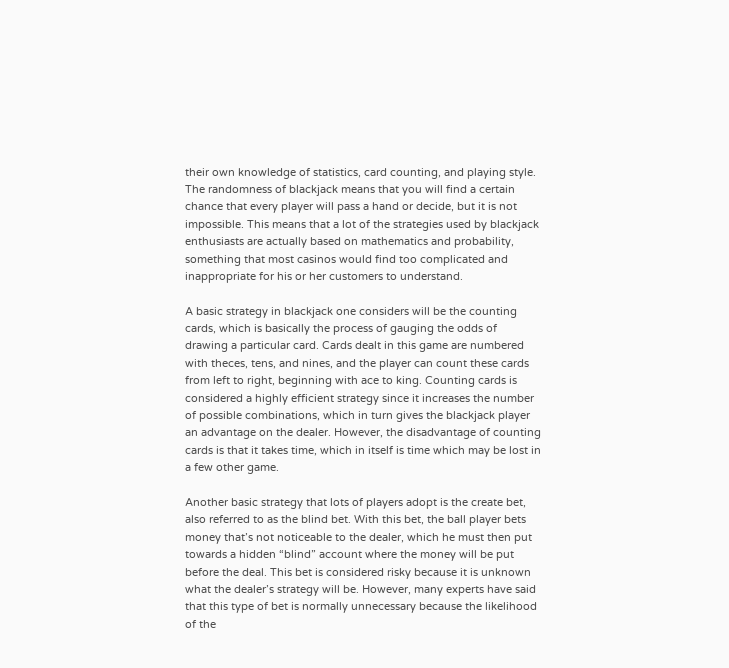their own knowledge of statistics, card counting, and playing style. The randomness of blackjack means that you will find a certain chance that every player will pass a hand or decide, but it is not impossible. This means that a lot of the strategies used by blackjack enthusiasts are actually based on mathematics and probability, something that most casinos would find too complicated and inappropriate for his or her customers to understand.

A basic strategy in blackjack one considers will be the counting cards, which is basically the process of gauging the odds of drawing a particular card. Cards dealt in this game are numbered with theces, tens, and nines, and the player can count these cards from left to right, beginning with ace to king. Counting cards is considered a highly efficient strategy since it increases the number of possible combinations, which in turn gives the blackjack player an advantage on the dealer. However, the disadvantage of counting cards is that it takes time, which in itself is time which may be lost in a few other game.

Another basic strategy that lots of players adopt is the create bet, also referred to as the blind bet. With this bet, the ball player bets money that’s not noticeable to the dealer, which he must then put towards a hidden “blind” account where the money will be put before the deal. This bet is considered risky because it is unknown what the dealer’s strategy will be. However, many experts have said that this type of bet is normally unnecessary because the likelihood of the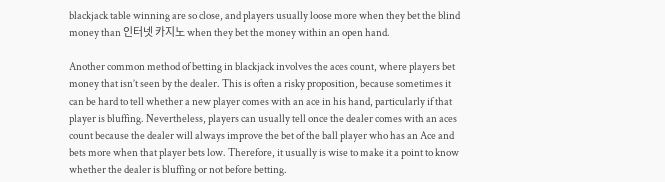blackjack table winning are so close, and players usually loose more when they bet the blind money than 인터넷 카지노 when they bet the money within an open hand.

Another common method of betting in blackjack involves the aces count, where players bet money that isn’t seen by the dealer. This is often a risky proposition, because sometimes it can be hard to tell whether a new player comes with an ace in his hand, particularly if that player is bluffing. Nevertheless, players can usually tell once the dealer comes with an aces count because the dealer will always improve the bet of the ball player who has an Ace and bets more when that player bets low. Therefore, it usually is wise to make it a point to know whether the dealer is bluffing or not before betting.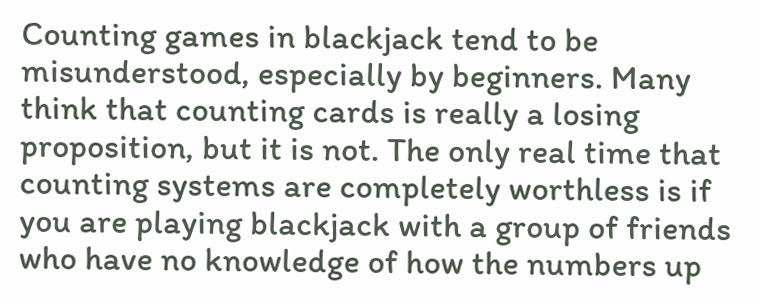Counting games in blackjack tend to be misunderstood, especially by beginners. Many think that counting cards is really a losing proposition, but it is not. The only real time that counting systems are completely worthless is if you are playing blackjack with a group of friends who have no knowledge of how the numbers up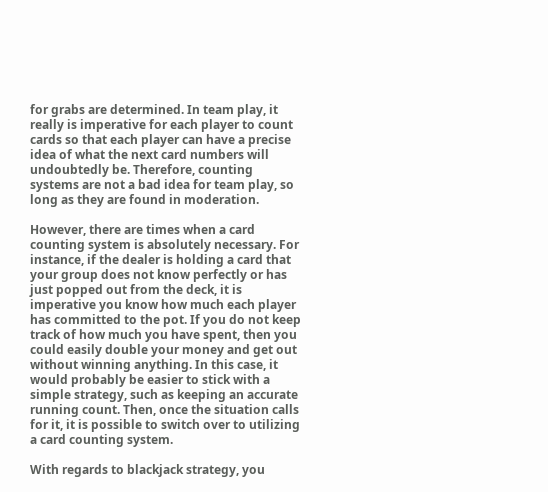for grabs are determined. In team play, it really is imperative for each player to count cards so that each player can have a precise idea of what the next card numbers will undoubtedly be. Therefore, counting systems are not a bad idea for team play, so long as they are found in moderation.

However, there are times when a card counting system is absolutely necessary. For instance, if the dealer is holding a card that your group does not know perfectly or has just popped out from the deck, it is imperative you know how much each player has committed to the pot. If you do not keep track of how much you have spent, then you could easily double your money and get out without winning anything. In this case, it would probably be easier to stick with a simple strategy, such as keeping an accurate running count. Then, once the situation calls for it, it is possible to switch over to utilizing a card counting system.

With regards to blackjack strategy, you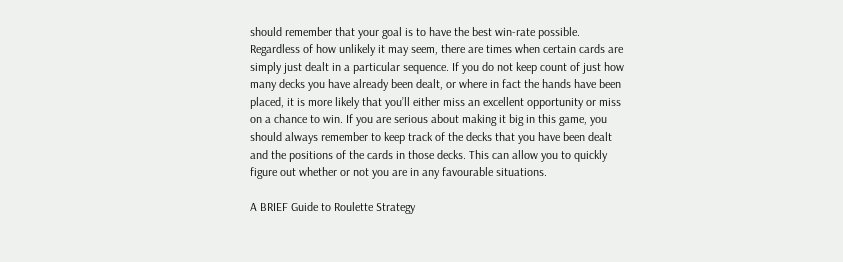should remember that your goal is to have the best win-rate possible. Regardless of how unlikely it may seem, there are times when certain cards are simply just dealt in a particular sequence. If you do not keep count of just how many decks you have already been dealt, or where in fact the hands have been placed, it is more likely that you’ll either miss an excellent opportunity or miss on a chance to win. If you are serious about making it big in this game, you should always remember to keep track of the decks that you have been dealt and the positions of the cards in those decks. This can allow you to quickly figure out whether or not you are in any favourable situations.

A BRIEF Guide to Roulette Strategy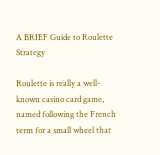A BRIEF Guide to Roulette Strategy

Roulette is really a well-known casino card game, named following the French term for a small wheel that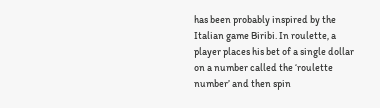has been probably inspired by the Italian game Biribi. In roulette, a player places his bet of a single dollar on a number called the ‘roulette number’ and then spin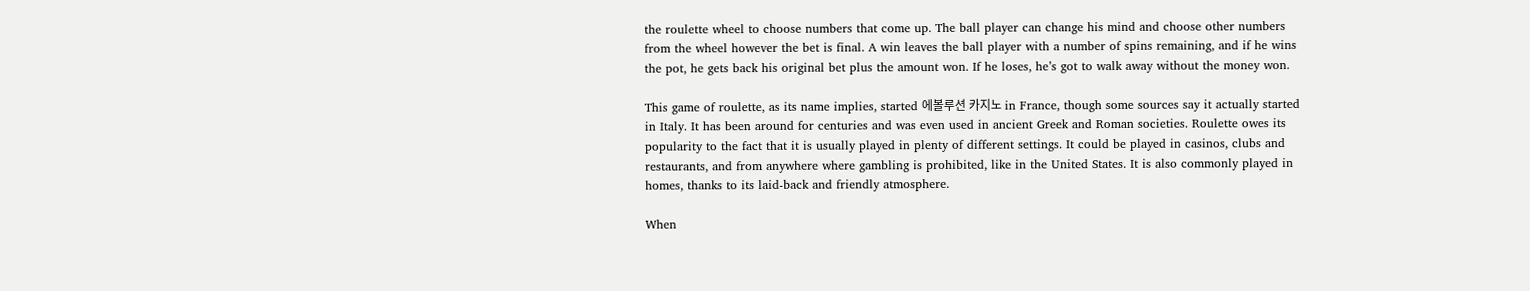the roulette wheel to choose numbers that come up. The ball player can change his mind and choose other numbers from the wheel however the bet is final. A win leaves the ball player with a number of spins remaining, and if he wins the pot, he gets back his original bet plus the amount won. If he loses, he’s got to walk away without the money won.

This game of roulette, as its name implies, started 에볼루션 카지노 in France, though some sources say it actually started in Italy. It has been around for centuries and was even used in ancient Greek and Roman societies. Roulette owes its popularity to the fact that it is usually played in plenty of different settings. It could be played in casinos, clubs and restaurants, and from anywhere where gambling is prohibited, like in the United States. It is also commonly played in homes, thanks to its laid-back and friendly atmosphere.

When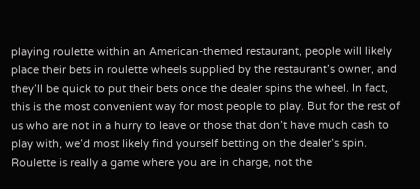playing roulette within an American-themed restaurant, people will likely place their bets in roulette wheels supplied by the restaurant’s owner, and they’ll be quick to put their bets once the dealer spins the wheel. In fact, this is the most convenient way for most people to play. But for the rest of us who are not in a hurry to leave or those that don’t have much cash to play with, we’d most likely find yourself betting on the dealer’s spin. Roulette is really a game where you are in charge, not the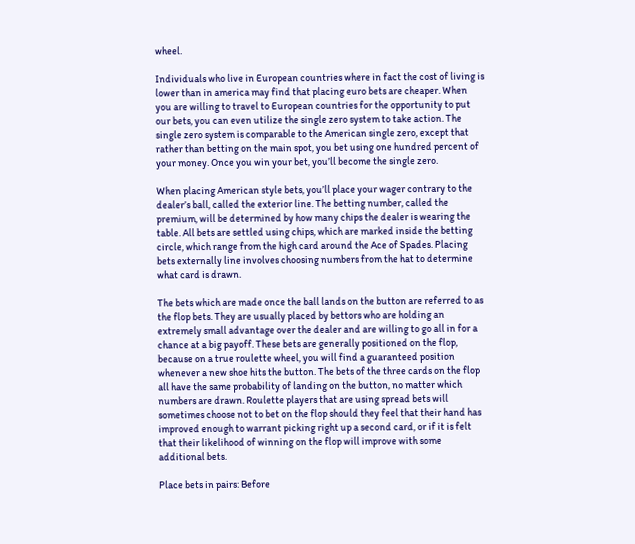wheel.

Individuals who live in European countries where in fact the cost of living is lower than in america may find that placing euro bets are cheaper. When you are willing to travel to European countries for the opportunity to put our bets, you can even utilize the single zero system to take action. The single zero system is comparable to the American single zero, except that rather than betting on the main spot, you bet using one hundred percent of your money. Once you win your bet, you’ll become the single zero.

When placing American style bets, you’ll place your wager contrary to the dealer’s ball, called the exterior line. The betting number, called the premium, will be determined by how many chips the dealer is wearing the table. All bets are settled using chips, which are marked inside the betting circle, which range from the high card around the Ace of Spades. Placing bets externally line involves choosing numbers from the hat to determine what card is drawn.

The bets which are made once the ball lands on the button are referred to as the flop bets. They are usually placed by bettors who are holding an extremely small advantage over the dealer and are willing to go all in for a chance at a big payoff. These bets are generally positioned on the flop, because on a true roulette wheel, you will find a guaranteed position whenever a new shoe hits the button. The bets of the three cards on the flop all have the same probability of landing on the button, no matter which numbers are drawn. Roulette players that are using spread bets will sometimes choose not to bet on the flop should they feel that their hand has improved enough to warrant picking right up a second card, or if it is felt that their likelihood of winning on the flop will improve with some additional bets.

Place bets in pairs: Before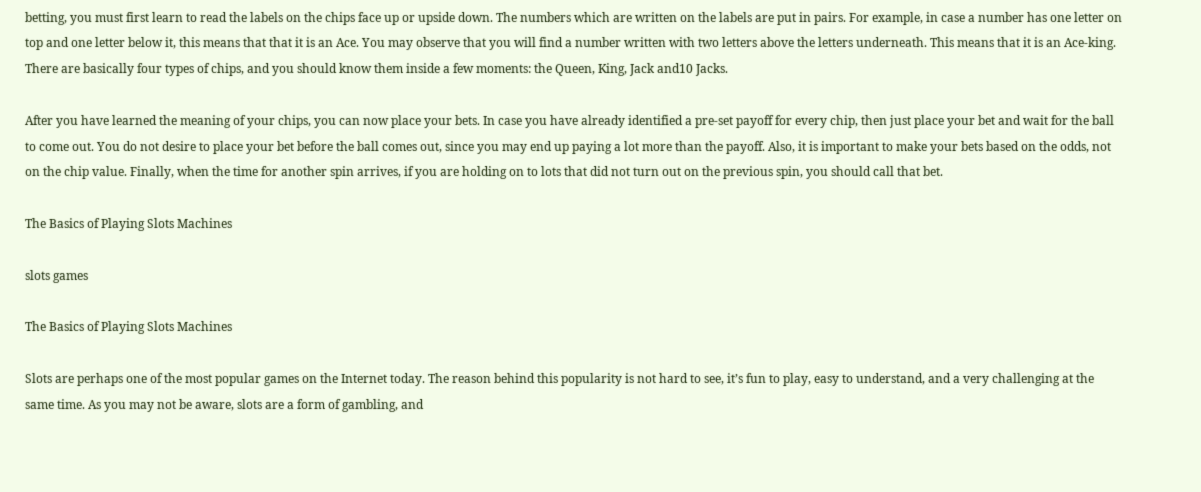betting, you must first learn to read the labels on the chips face up or upside down. The numbers which are written on the labels are put in pairs. For example, in case a number has one letter on top and one letter below it, this means that that it is an Ace. You may observe that you will find a number written with two letters above the letters underneath. This means that it is an Ace-king. There are basically four types of chips, and you should know them inside a few moments: the Queen, King, Jack and10 Jacks.

After you have learned the meaning of your chips, you can now place your bets. In case you have already identified a pre-set payoff for every chip, then just place your bet and wait for the ball to come out. You do not desire to place your bet before the ball comes out, since you may end up paying a lot more than the payoff. Also, it is important to make your bets based on the odds, not on the chip value. Finally, when the time for another spin arrives, if you are holding on to lots that did not turn out on the previous spin, you should call that bet.

The Basics of Playing Slots Machines

slots games

The Basics of Playing Slots Machines

Slots are perhaps one of the most popular games on the Internet today. The reason behind this popularity is not hard to see, it’s fun to play, easy to understand, and a very challenging at the same time. As you may not be aware, slots are a form of gambling, and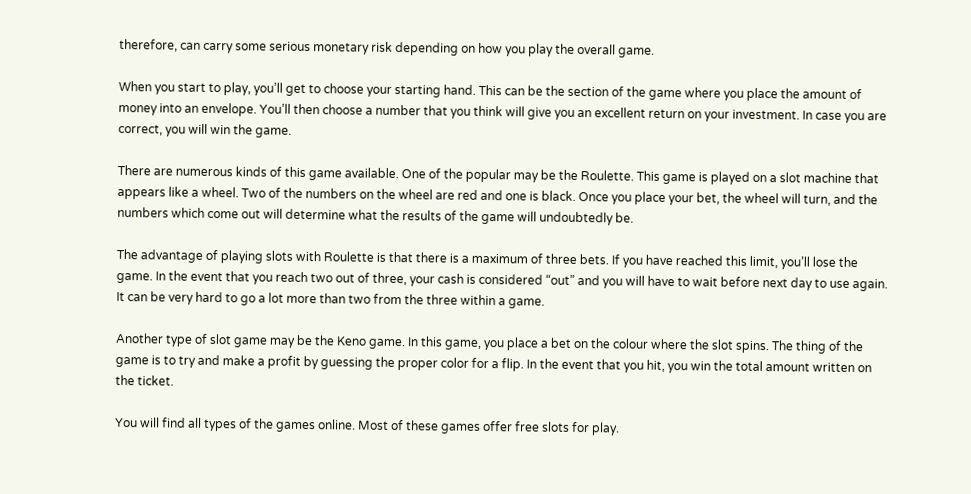therefore, can carry some serious monetary risk depending on how you play the overall game.

When you start to play, you’ll get to choose your starting hand. This can be the section of the game where you place the amount of money into an envelope. You’ll then choose a number that you think will give you an excellent return on your investment. In case you are correct, you will win the game.

There are numerous kinds of this game available. One of the popular may be the Roulette. This game is played on a slot machine that appears like a wheel. Two of the numbers on the wheel are red and one is black. Once you place your bet, the wheel will turn, and the numbers which come out will determine what the results of the game will undoubtedly be.

The advantage of playing slots with Roulette is that there is a maximum of three bets. If you have reached this limit, you’ll lose the game. In the event that you reach two out of three, your cash is considered “out” and you will have to wait before next day to use again. It can be very hard to go a lot more than two from the three within a game.

Another type of slot game may be the Keno game. In this game, you place a bet on the colour where the slot spins. The thing of the game is to try and make a profit by guessing the proper color for a flip. In the event that you hit, you win the total amount written on the ticket.

You will find all types of the games online. Most of these games offer free slots for play.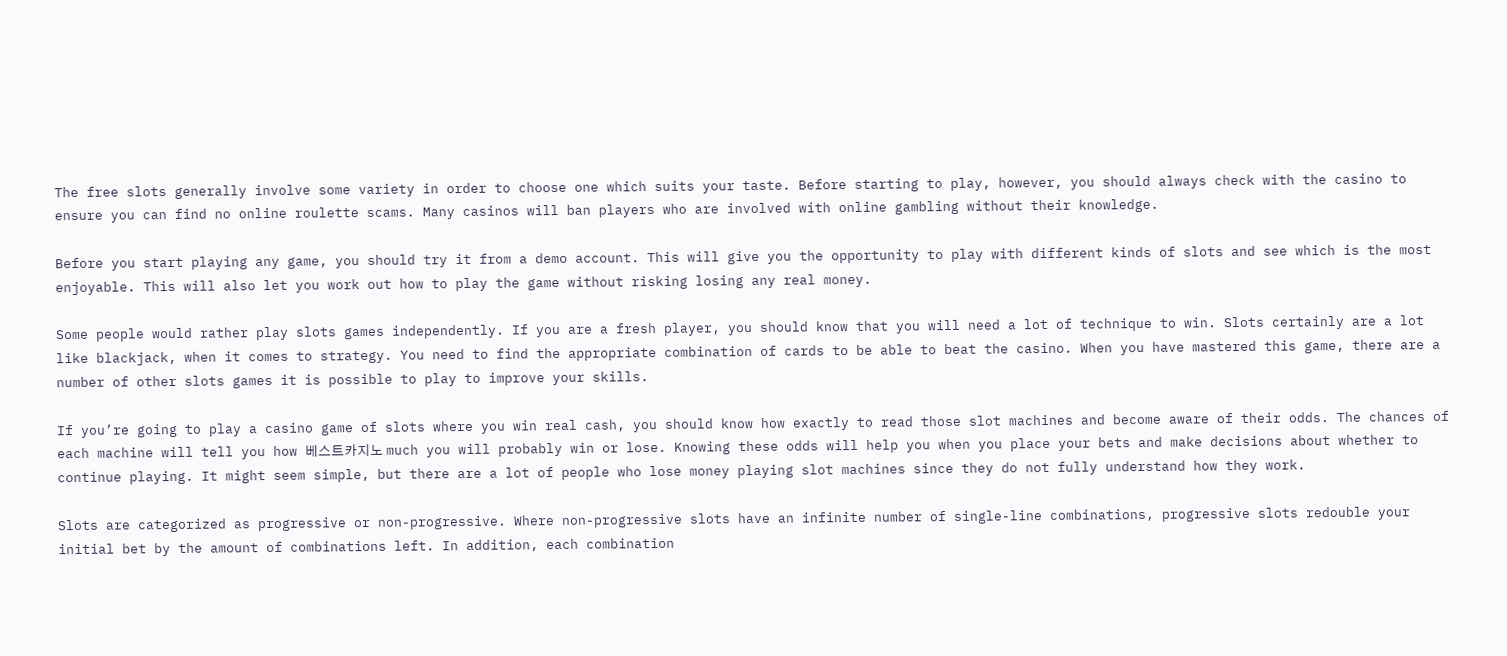The free slots generally involve some variety in order to choose one which suits your taste. Before starting to play, however, you should always check with the casino to ensure you can find no online roulette scams. Many casinos will ban players who are involved with online gambling without their knowledge.

Before you start playing any game, you should try it from a demo account. This will give you the opportunity to play with different kinds of slots and see which is the most enjoyable. This will also let you work out how to play the game without risking losing any real money.

Some people would rather play slots games independently. If you are a fresh player, you should know that you will need a lot of technique to win. Slots certainly are a lot like blackjack, when it comes to strategy. You need to find the appropriate combination of cards to be able to beat the casino. When you have mastered this game, there are a number of other slots games it is possible to play to improve your skills.

If you’re going to play a casino game of slots where you win real cash, you should know how exactly to read those slot machines and become aware of their odds. The chances of each machine will tell you how 베스트카지노 much you will probably win or lose. Knowing these odds will help you when you place your bets and make decisions about whether to continue playing. It might seem simple, but there are a lot of people who lose money playing slot machines since they do not fully understand how they work.

Slots are categorized as progressive or non-progressive. Where non-progressive slots have an infinite number of single-line combinations, progressive slots redouble your initial bet by the amount of combinations left. In addition, each combination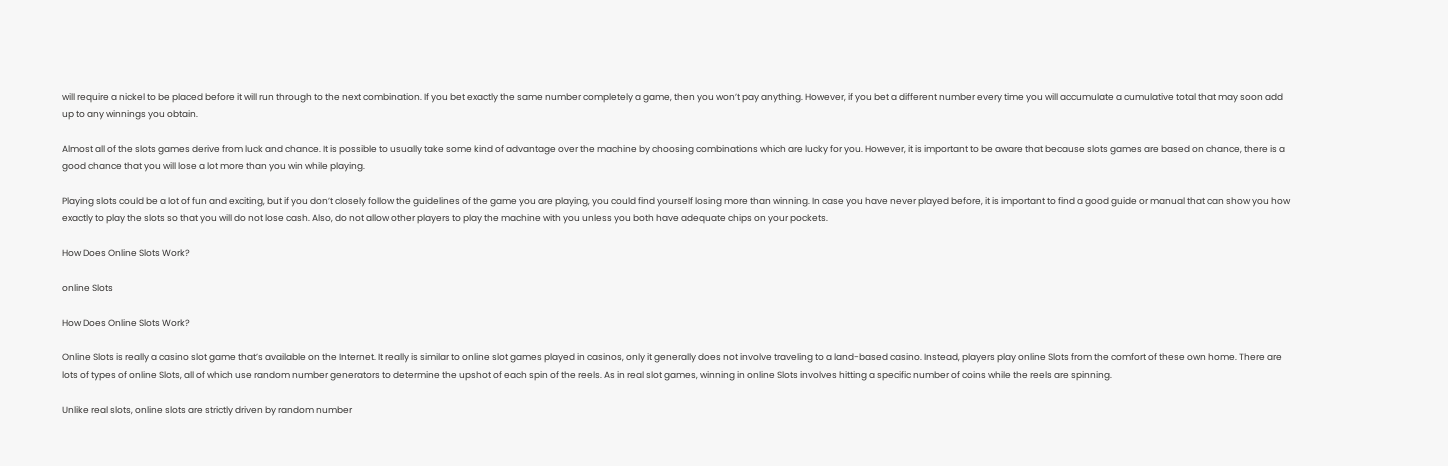will require a nickel to be placed before it will run through to the next combination. If you bet exactly the same number completely a game, then you won’t pay anything. However, if you bet a different number every time you will accumulate a cumulative total that may soon add up to any winnings you obtain.

Almost all of the slots games derive from luck and chance. It is possible to usually take some kind of advantage over the machine by choosing combinations which are lucky for you. However, it is important to be aware that because slots games are based on chance, there is a good chance that you will lose a lot more than you win while playing.

Playing slots could be a lot of fun and exciting, but if you don’t closely follow the guidelines of the game you are playing, you could find yourself losing more than winning. In case you have never played before, it is important to find a good guide or manual that can show you how exactly to play the slots so that you will do not lose cash. Also, do not allow other players to play the machine with you unless you both have adequate chips on your pockets.

How Does Online Slots Work?

online Slots

How Does Online Slots Work?

Online Slots is really a casino slot game that’s available on the Internet. It really is similar to online slot games played in casinos, only it generally does not involve traveling to a land-based casino. Instead, players play online Slots from the comfort of these own home. There are lots of types of online Slots, all of which use random number generators to determine the upshot of each spin of the reels. As in real slot games, winning in online Slots involves hitting a specific number of coins while the reels are spinning.

Unlike real slots, online slots are strictly driven by random number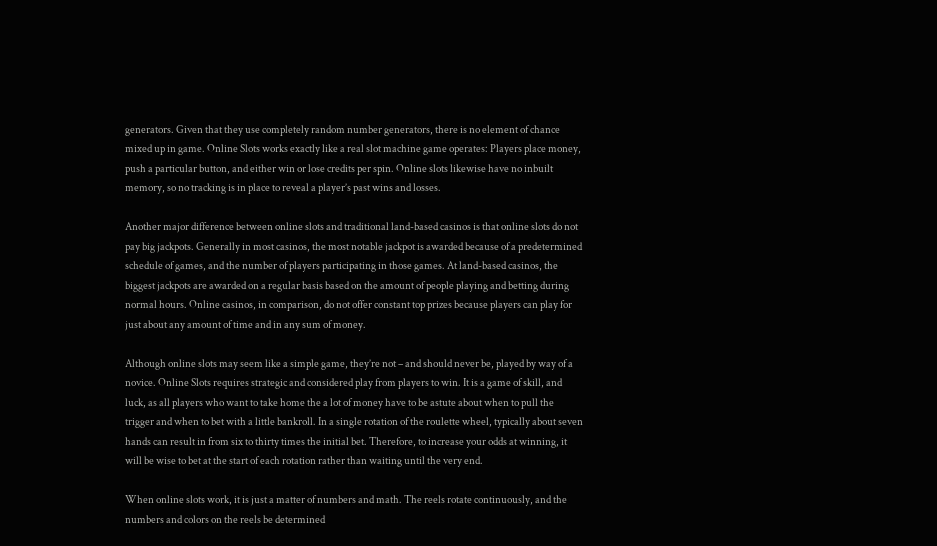generators. Given that they use completely random number generators, there is no element of chance mixed up in game. Online Slots works exactly like a real slot machine game operates: Players place money, push a particular button, and either win or lose credits per spin. Online slots likewise have no inbuilt memory, so no tracking is in place to reveal a player’s past wins and losses.

Another major difference between online slots and traditional land-based casinos is that online slots do not pay big jackpots. Generally in most casinos, the most notable jackpot is awarded because of a predetermined schedule of games, and the number of players participating in those games. At land-based casinos, the biggest jackpots are awarded on a regular basis based on the amount of people playing and betting during normal hours. Online casinos, in comparison, do not offer constant top prizes because players can play for just about any amount of time and in any sum of money.

Although online slots may seem like a simple game, they’re not – and should never be, played by way of a novice. Online Slots requires strategic and considered play from players to win. It is a game of skill, and luck, as all players who want to take home the a lot of money have to be astute about when to pull the trigger and when to bet with a little bankroll. In a single rotation of the roulette wheel, typically about seven hands can result in from six to thirty times the initial bet. Therefore, to increase your odds at winning, it will be wise to bet at the start of each rotation rather than waiting until the very end.

When online slots work, it is just a matter of numbers and math. The reels rotate continuously, and the numbers and colors on the reels be determined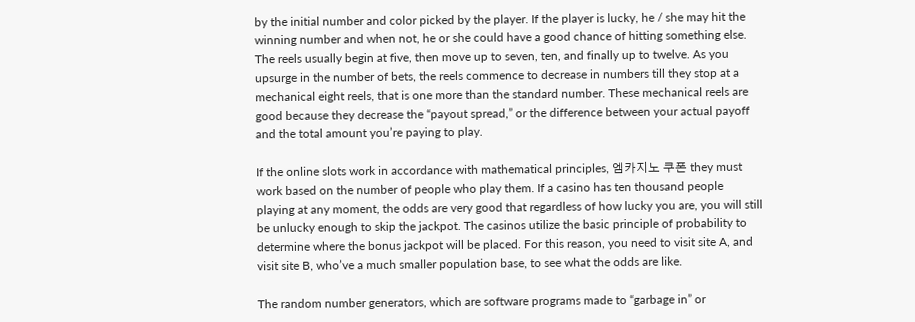by the initial number and color picked by the player. If the player is lucky, he / she may hit the winning number and when not, he or she could have a good chance of hitting something else. The reels usually begin at five, then move up to seven, ten, and finally up to twelve. As you upsurge in the number of bets, the reels commence to decrease in numbers till they stop at a mechanical eight reels, that is one more than the standard number. These mechanical reels are good because they decrease the “payout spread,” or the difference between your actual payoff and the total amount you’re paying to play.

If the online slots work in accordance with mathematical principles, 엠카지노 쿠폰 they must work based on the number of people who play them. If a casino has ten thousand people playing at any moment, the odds are very good that regardless of how lucky you are, you will still be unlucky enough to skip the jackpot. The casinos utilize the basic principle of probability to determine where the bonus jackpot will be placed. For this reason, you need to visit site A, and visit site B, who’ve a much smaller population base, to see what the odds are like.

The random number generators, which are software programs made to “garbage in” or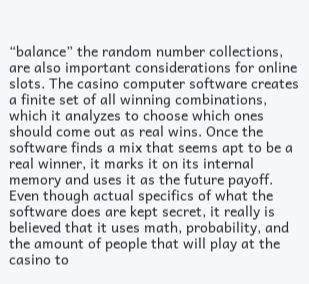“balance” the random number collections, are also important considerations for online slots. The casino computer software creates a finite set of all winning combinations, which it analyzes to choose which ones should come out as real wins. Once the software finds a mix that seems apt to be a real winner, it marks it on its internal memory and uses it as the future payoff. Even though actual specifics of what the software does are kept secret, it really is believed that it uses math, probability, and the amount of people that will play at the casino to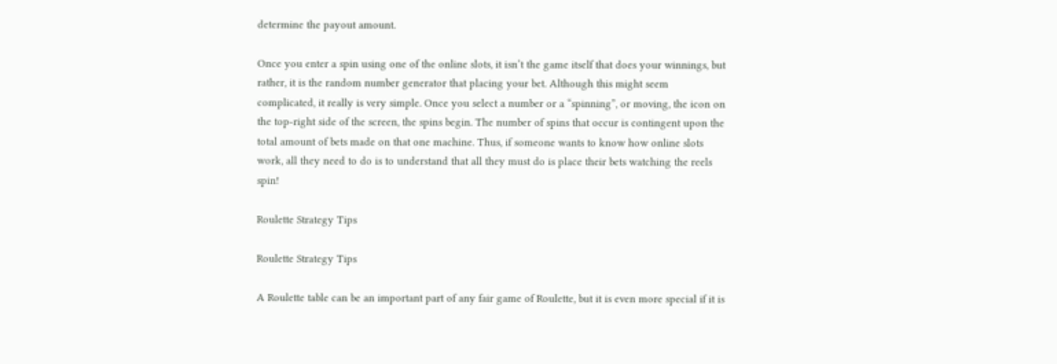determine the payout amount.

Once you enter a spin using one of the online slots, it isn’t the game itself that does your winnings, but rather, it is the random number generator that placing your bet. Although this might seem complicated, it really is very simple. Once you select a number or a “spinning”, or moving, the icon on the top-right side of the screen, the spins begin. The number of spins that occur is contingent upon the total amount of bets made on that one machine. Thus, if someone wants to know how online slots work, all they need to do is to understand that all they must do is place their bets watching the reels spin!

Roulette Strategy Tips

Roulette Strategy Tips

A Roulette table can be an important part of any fair game of Roulette, but it is even more special if it is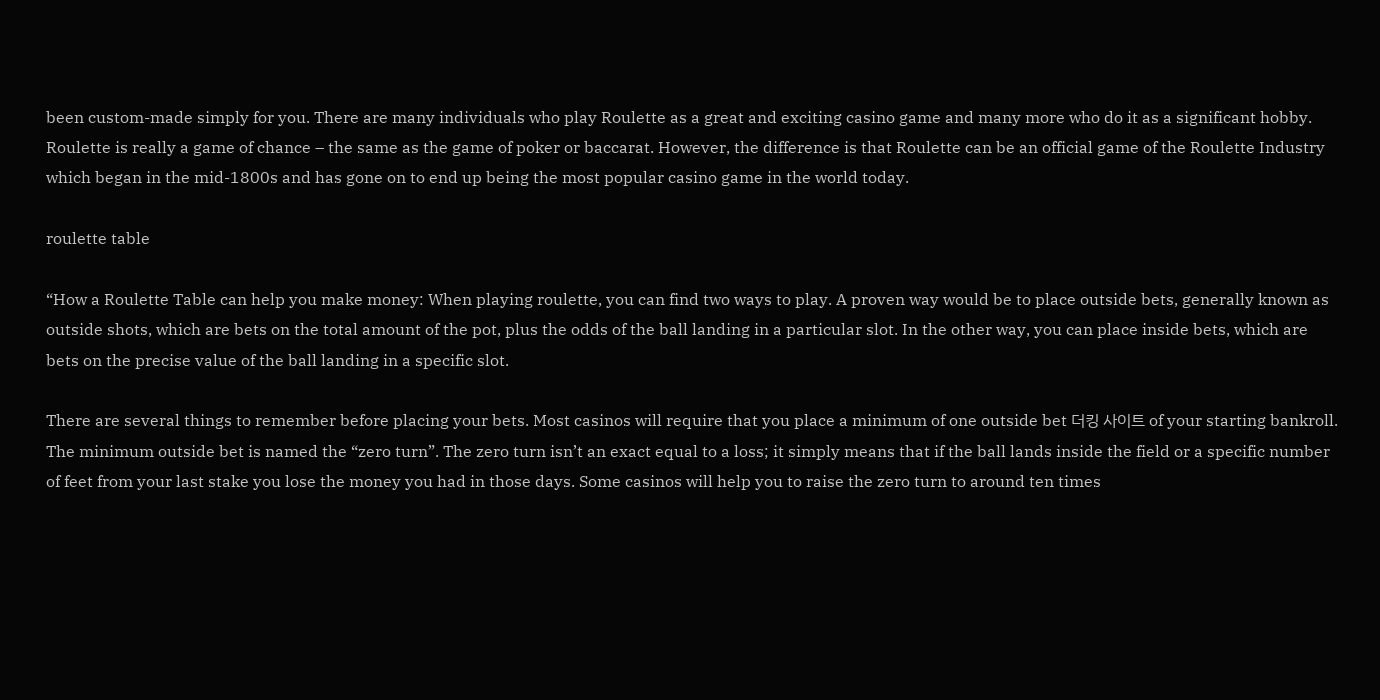been custom-made simply for you. There are many individuals who play Roulette as a great and exciting casino game and many more who do it as a significant hobby. Roulette is really a game of chance – the same as the game of poker or baccarat. However, the difference is that Roulette can be an official game of the Roulette Industry which began in the mid-1800s and has gone on to end up being the most popular casino game in the world today.

roulette table

“How a Roulette Table can help you make money: When playing roulette, you can find two ways to play. A proven way would be to place outside bets, generally known as outside shots, which are bets on the total amount of the pot, plus the odds of the ball landing in a particular slot. In the other way, you can place inside bets, which are bets on the precise value of the ball landing in a specific slot.

There are several things to remember before placing your bets. Most casinos will require that you place a minimum of one outside bet 더킹 사이트 of your starting bankroll. The minimum outside bet is named the “zero turn”. The zero turn isn’t an exact equal to a loss; it simply means that if the ball lands inside the field or a specific number of feet from your last stake you lose the money you had in those days. Some casinos will help you to raise the zero turn to around ten times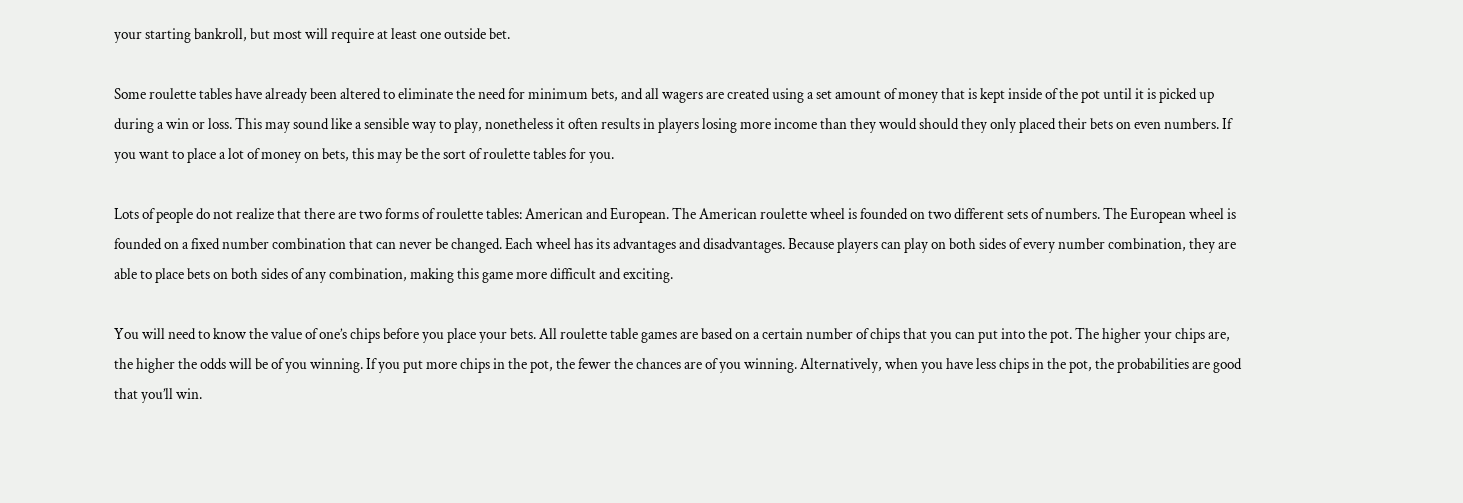your starting bankroll, but most will require at least one outside bet.

Some roulette tables have already been altered to eliminate the need for minimum bets, and all wagers are created using a set amount of money that is kept inside of the pot until it is picked up during a win or loss. This may sound like a sensible way to play, nonetheless it often results in players losing more income than they would should they only placed their bets on even numbers. If you want to place a lot of money on bets, this may be the sort of roulette tables for you.

Lots of people do not realize that there are two forms of roulette tables: American and European. The American roulette wheel is founded on two different sets of numbers. The European wheel is founded on a fixed number combination that can never be changed. Each wheel has its advantages and disadvantages. Because players can play on both sides of every number combination, they are able to place bets on both sides of any combination, making this game more difficult and exciting.

You will need to know the value of one’s chips before you place your bets. All roulette table games are based on a certain number of chips that you can put into the pot. The higher your chips are, the higher the odds will be of you winning. If you put more chips in the pot, the fewer the chances are of you winning. Alternatively, when you have less chips in the pot, the probabilities are good that you’ll win.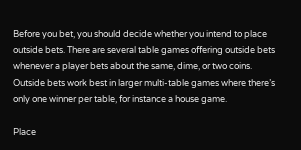Before you bet, you should decide whether you intend to place outside bets. There are several table games offering outside bets whenever a player bets about the same, dime, or two coins. Outside bets work best in larger multi-table games where there’s only one winner per table, for instance a house game.

Place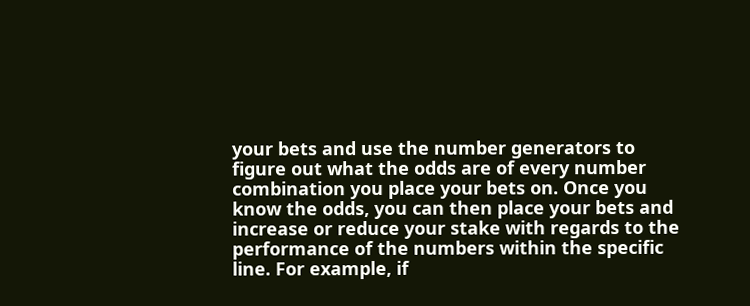your bets and use the number generators to figure out what the odds are of every number combination you place your bets on. Once you know the odds, you can then place your bets and increase or reduce your stake with regards to the performance of the numbers within the specific line. For example, if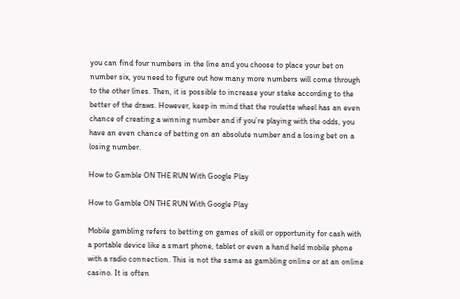you can find four numbers in the line and you choose to place your bet on number six, you need to figure out how many more numbers will come through to the other lines. Then, it is possible to increase your stake according to the better of the draws. However, keep in mind that the roulette wheel has an even chance of creating a winning number and if you’re playing with the odds, you have an even chance of betting on an absolute number and a losing bet on a losing number.

How to Gamble ON THE RUN With Google Play

How to Gamble ON THE RUN With Google Play

Mobile gambling refers to betting on games of skill or opportunity for cash with a portable device like a smart phone, tablet or even a hand held mobile phone with a radio connection. This is not the same as gambling online or at an online casino. It is often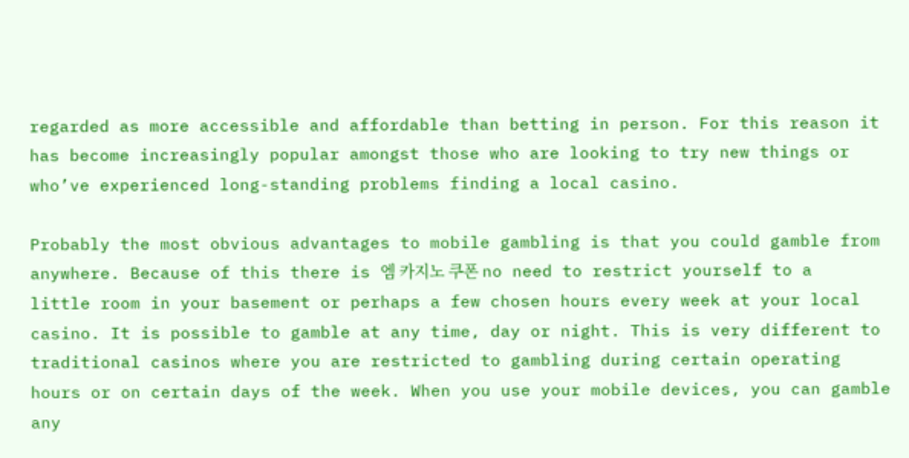regarded as more accessible and affordable than betting in person. For this reason it has become increasingly popular amongst those who are looking to try new things or who’ve experienced long-standing problems finding a local casino.

Probably the most obvious advantages to mobile gambling is that you could gamble from anywhere. Because of this there is 엠 카지노 쿠폰 no need to restrict yourself to a little room in your basement or perhaps a few chosen hours every week at your local casino. It is possible to gamble at any time, day or night. This is very different to traditional casinos where you are restricted to gambling during certain operating hours or on certain days of the week. When you use your mobile devices, you can gamble any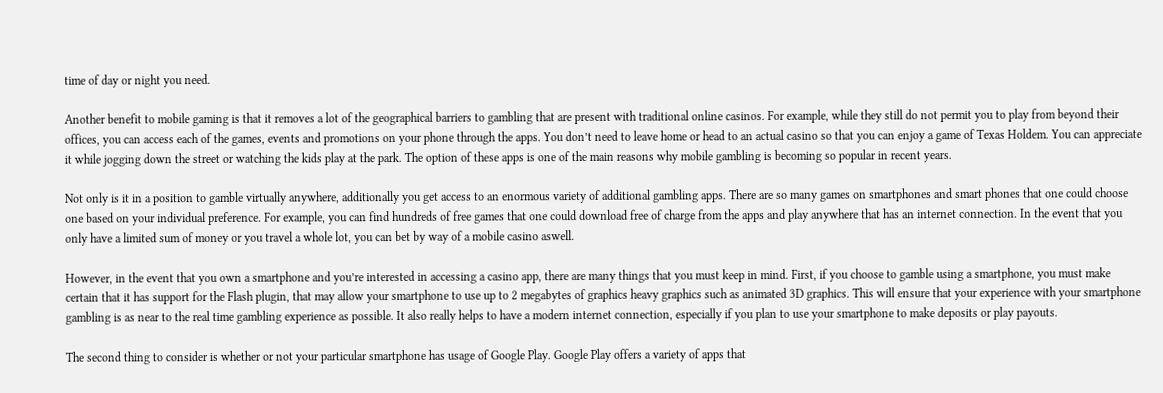time of day or night you need.

Another benefit to mobile gaming is that it removes a lot of the geographical barriers to gambling that are present with traditional online casinos. For example, while they still do not permit you to play from beyond their offices, you can access each of the games, events and promotions on your phone through the apps. You don’t need to leave home or head to an actual casino so that you can enjoy a game of Texas Holdem. You can appreciate it while jogging down the street or watching the kids play at the park. The option of these apps is one of the main reasons why mobile gambling is becoming so popular in recent years.

Not only is it in a position to gamble virtually anywhere, additionally you get access to an enormous variety of additional gambling apps. There are so many games on smartphones and smart phones that one could choose one based on your individual preference. For example, you can find hundreds of free games that one could download free of charge from the apps and play anywhere that has an internet connection. In the event that you only have a limited sum of money or you travel a whole lot, you can bet by way of a mobile casino aswell.

However, in the event that you own a smartphone and you’re interested in accessing a casino app, there are many things that you must keep in mind. First, if you choose to gamble using a smartphone, you must make certain that it has support for the Flash plugin, that may allow your smartphone to use up to 2 megabytes of graphics heavy graphics such as animated 3D graphics. This will ensure that your experience with your smartphone gambling is as near to the real time gambling experience as possible. It also really helps to have a modern internet connection, especially if you plan to use your smartphone to make deposits or play payouts.

The second thing to consider is whether or not your particular smartphone has usage of Google Play. Google Play offers a variety of apps that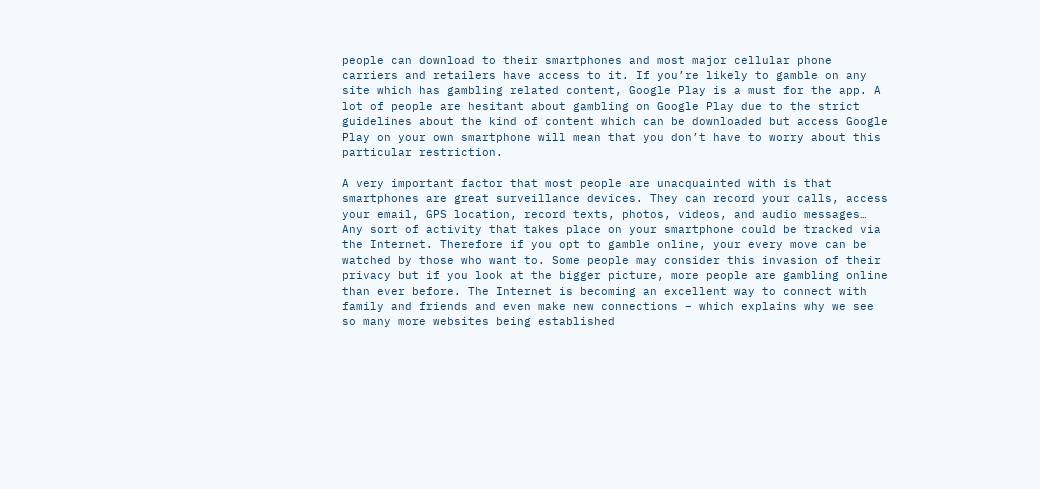people can download to their smartphones and most major cellular phone carriers and retailers have access to it. If you’re likely to gamble on any site which has gambling related content, Google Play is a must for the app. A lot of people are hesitant about gambling on Google Play due to the strict guidelines about the kind of content which can be downloaded but access Google Play on your own smartphone will mean that you don’t have to worry about this particular restriction.

A very important factor that most people are unacquainted with is that smartphones are great surveillance devices. They can record your calls, access your email, GPS location, record texts, photos, videos, and audio messages… Any sort of activity that takes place on your smartphone could be tracked via the Internet. Therefore if you opt to gamble online, your every move can be watched by those who want to. Some people may consider this invasion of their privacy but if you look at the bigger picture, more people are gambling online than ever before. The Internet is becoming an excellent way to connect with family and friends and even make new connections – which explains why we see so many more websites being established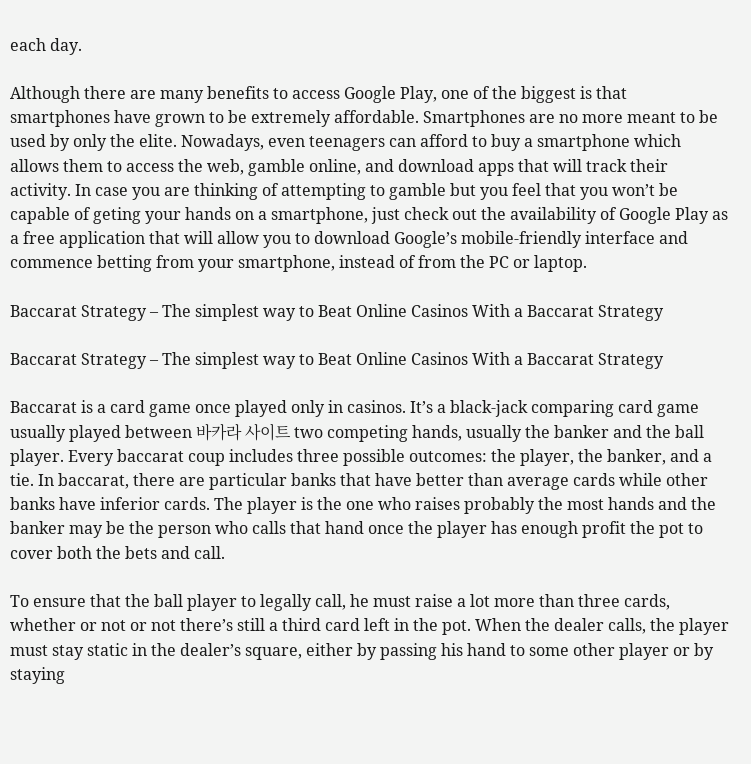each day.

Although there are many benefits to access Google Play, one of the biggest is that smartphones have grown to be extremely affordable. Smartphones are no more meant to be used by only the elite. Nowadays, even teenagers can afford to buy a smartphone which allows them to access the web, gamble online, and download apps that will track their activity. In case you are thinking of attempting to gamble but you feel that you won’t be capable of geting your hands on a smartphone, just check out the availability of Google Play as a free application that will allow you to download Google’s mobile-friendly interface and commence betting from your smartphone, instead of from the PC or laptop.

Baccarat Strategy – The simplest way to Beat Online Casinos With a Baccarat Strategy

Baccarat Strategy – The simplest way to Beat Online Casinos With a Baccarat Strategy

Baccarat is a card game once played only in casinos. It’s a black-jack comparing card game usually played between 바카라 사이트 two competing hands, usually the banker and the ball player. Every baccarat coup includes three possible outcomes: the player, the banker, and a tie. In baccarat, there are particular banks that have better than average cards while other banks have inferior cards. The player is the one who raises probably the most hands and the banker may be the person who calls that hand once the player has enough profit the pot to cover both the bets and call.

To ensure that the ball player to legally call, he must raise a lot more than three cards, whether or not or not there’s still a third card left in the pot. When the dealer calls, the player must stay static in the dealer’s square, either by passing his hand to some other player or by staying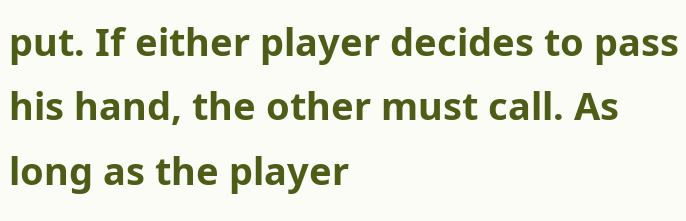put. If either player decides to pass his hand, the other must call. As long as the player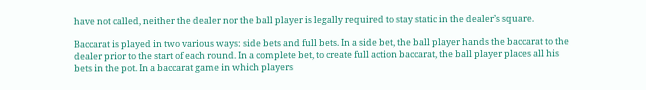have not called, neither the dealer nor the ball player is legally required to stay static in the dealer’s square.

Baccarat is played in two various ways: side bets and full bets. In a side bet, the ball player hands the baccarat to the dealer prior to the start of each round. In a complete bet, to create full action baccarat, the ball player places all his bets in the pot. In a baccarat game in which players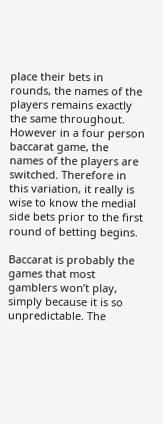place their bets in rounds, the names of the players remains exactly the same throughout. However in a four person baccarat game, the names of the players are switched. Therefore in this variation, it really is wise to know the medial side bets prior to the first round of betting begins.

Baccarat is probably the games that most gamblers won’t play, simply because it is so unpredictable. The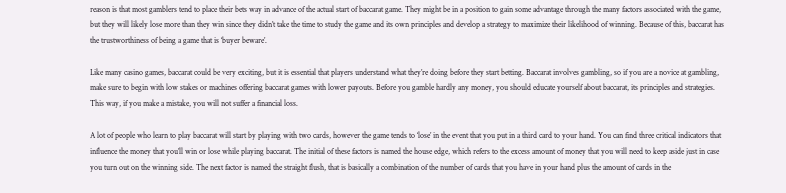reason is that most gamblers tend to place their bets way in advance of the actual start of baccarat game. They might be in a position to gain some advantage through the many factors associated with the game, but they will likely lose more than they win since they didn’t take the time to study the game and its own principles and develop a strategy to maximize their likelihood of winning. Because of this, baccarat has the trustworthiness of being a game that is ‘buyer beware’.

Like many casino games, baccarat could be very exciting, but it is essential that players understand what they’re doing before they start betting. Baccarat involves gambling, so if you are a novice at gambling, make sure to begin with low stakes or machines offering baccarat games with lower payouts. Before you gamble hardly any money, you should educate yourself about baccarat, its principles and strategies. This way, if you make a mistake, you will not suffer a financial loss.

A lot of people who learn to play baccarat will start by playing with two cards, however the game tends to ‘lose’ in the event that you put in a third card to your hand. You can find three critical indicators that influence the money that you’ll win or lose while playing baccarat. The initial of these factors is named the house edge, which refers to the excess amount of money that you will need to keep aside just in case you turn out on the winning side. The next factor is named the straight flush, that is basically a combination of the number of cards that you have in your hand plus the amount of cards in the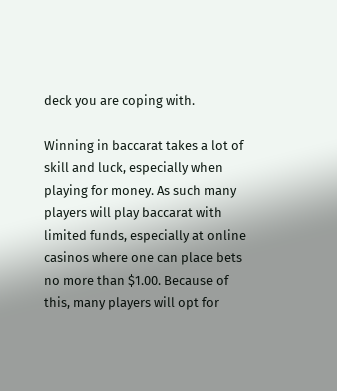deck you are coping with.

Winning in baccarat takes a lot of skill and luck, especially when playing for money. As such many players will play baccarat with limited funds, especially at online casinos where one can place bets no more than $1.00. Because of this, many players will opt for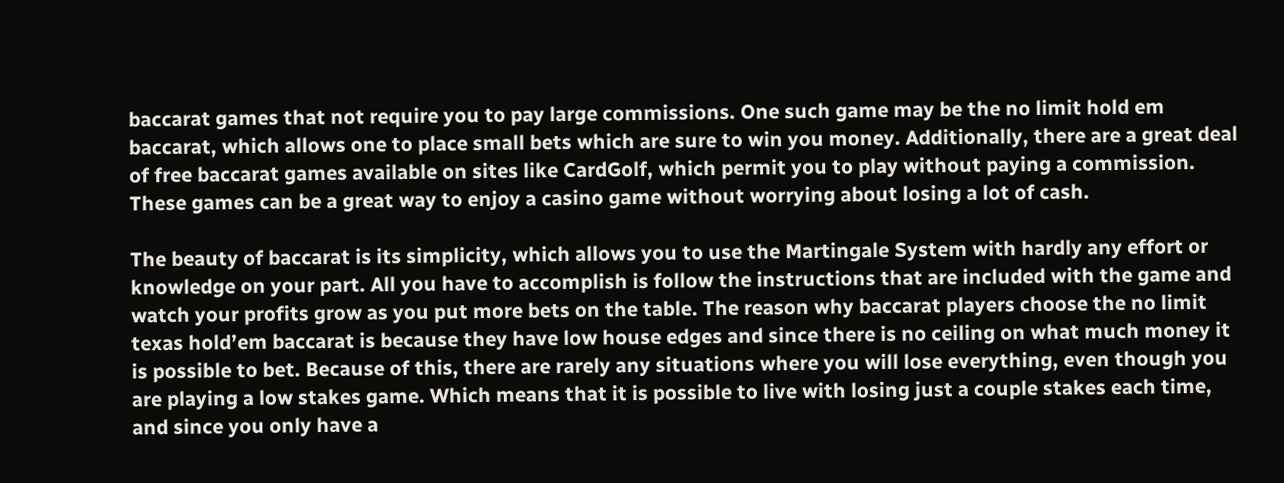baccarat games that not require you to pay large commissions. One such game may be the no limit hold em baccarat, which allows one to place small bets which are sure to win you money. Additionally, there are a great deal of free baccarat games available on sites like CardGolf, which permit you to play without paying a commission. These games can be a great way to enjoy a casino game without worrying about losing a lot of cash.

The beauty of baccarat is its simplicity, which allows you to use the Martingale System with hardly any effort or knowledge on your part. All you have to accomplish is follow the instructions that are included with the game and watch your profits grow as you put more bets on the table. The reason why baccarat players choose the no limit texas hold’em baccarat is because they have low house edges and since there is no ceiling on what much money it is possible to bet. Because of this, there are rarely any situations where you will lose everything, even though you are playing a low stakes game. Which means that it is possible to live with losing just a couple stakes each time, and since you only have a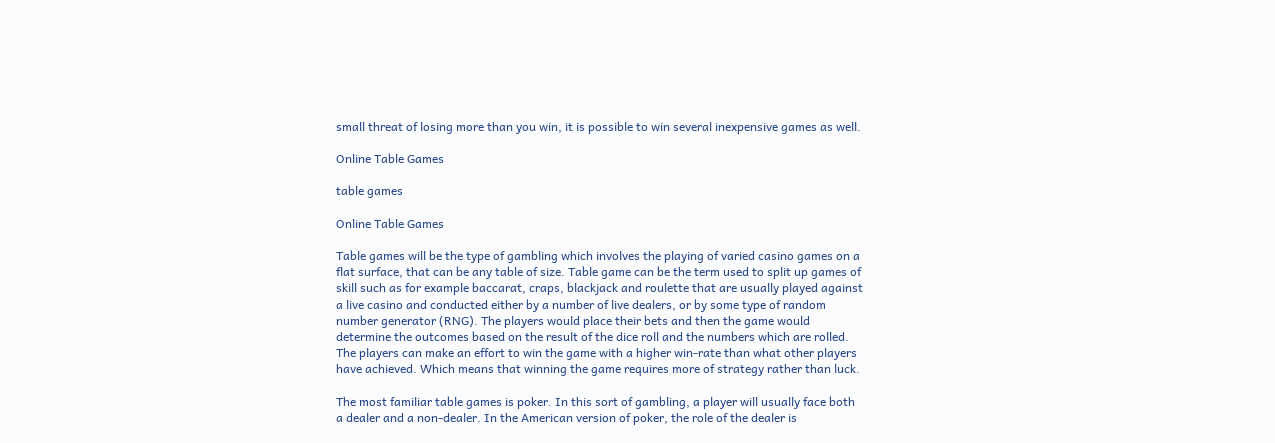small threat of losing more than you win, it is possible to win several inexpensive games as well.

Online Table Games

table games

Online Table Games

Table games will be the type of gambling which involves the playing of varied casino games on a flat surface, that can be any table of size. Table game can be the term used to split up games of skill such as for example baccarat, craps, blackjack and roulette that are usually played against a live casino and conducted either by a number of live dealers, or by some type of random number generator (RNG). The players would place their bets and then the game would determine the outcomes based on the result of the dice roll and the numbers which are rolled. The players can make an effort to win the game with a higher win-rate than what other players have achieved. Which means that winning the game requires more of strategy rather than luck.

The most familiar table games is poker. In this sort of gambling, a player will usually face both a dealer and a non-dealer. In the American version of poker, the role of the dealer is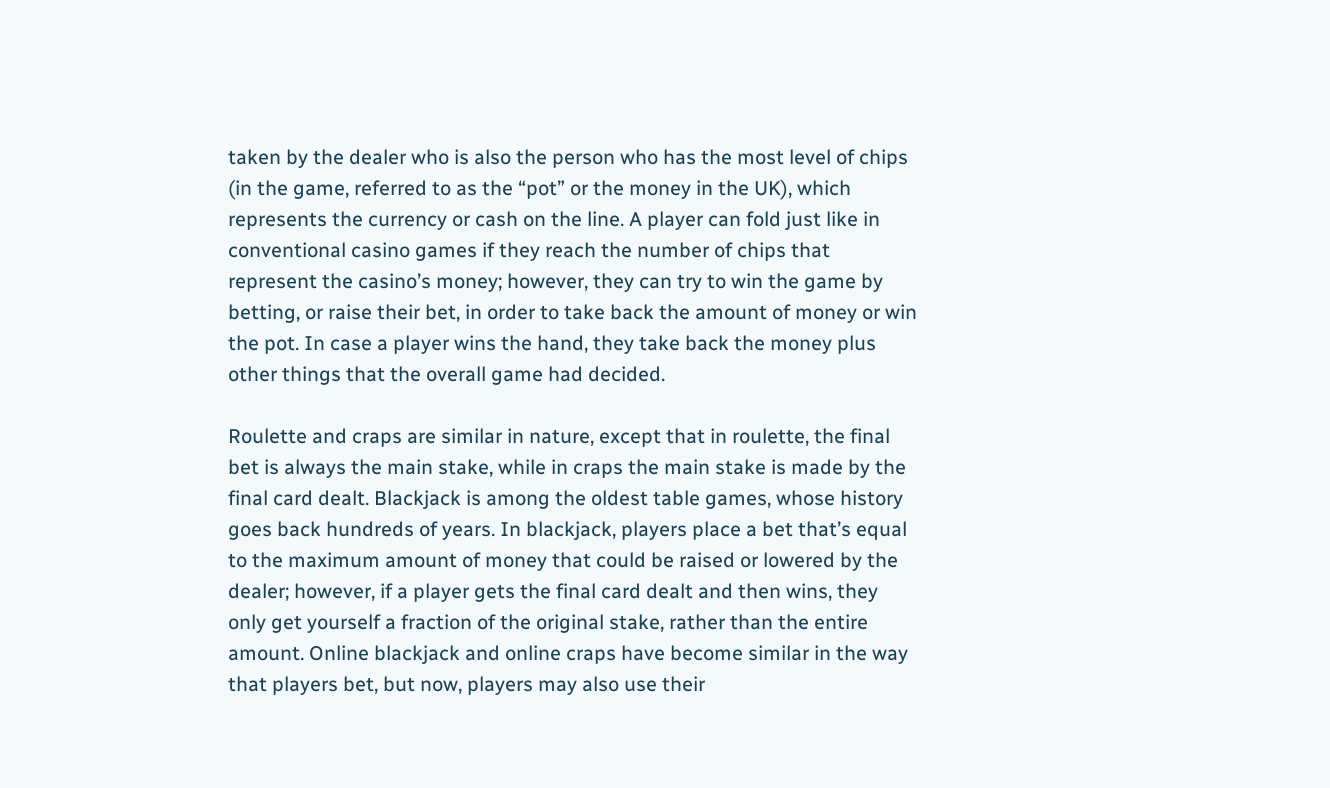taken by the dealer who is also the person who has the most level of chips (in the game, referred to as the “pot” or the money in the UK), which represents the currency or cash on the line. A player can fold just like in conventional casino games if they reach the number of chips that represent the casino’s money; however, they can try to win the game by betting, or raise their bet, in order to take back the amount of money or win the pot. In case a player wins the hand, they take back the money plus other things that the overall game had decided.

Roulette and craps are similar in nature, except that in roulette, the final bet is always the main stake, while in craps the main stake is made by the final card dealt. Blackjack is among the oldest table games, whose history goes back hundreds of years. In blackjack, players place a bet that’s equal to the maximum amount of money that could be raised or lowered by the dealer; however, if a player gets the final card dealt and then wins, they only get yourself a fraction of the original stake, rather than the entire amount. Online blackjack and online craps have become similar in the way that players bet, but now, players may also use their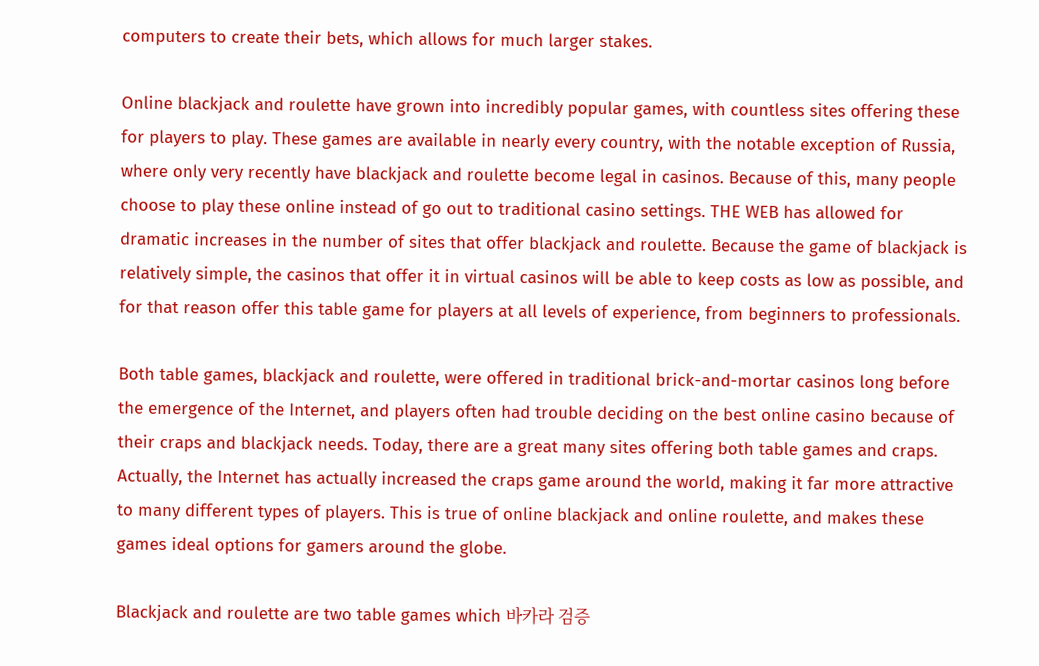computers to create their bets, which allows for much larger stakes.

Online blackjack and roulette have grown into incredibly popular games, with countless sites offering these for players to play. These games are available in nearly every country, with the notable exception of Russia, where only very recently have blackjack and roulette become legal in casinos. Because of this, many people choose to play these online instead of go out to traditional casino settings. THE WEB has allowed for dramatic increases in the number of sites that offer blackjack and roulette. Because the game of blackjack is relatively simple, the casinos that offer it in virtual casinos will be able to keep costs as low as possible, and for that reason offer this table game for players at all levels of experience, from beginners to professionals.

Both table games, blackjack and roulette, were offered in traditional brick-and-mortar casinos long before the emergence of the Internet, and players often had trouble deciding on the best online casino because of their craps and blackjack needs. Today, there are a great many sites offering both table games and craps. Actually, the Internet has actually increased the craps game around the world, making it far more attractive to many different types of players. This is true of online blackjack and online roulette, and makes these games ideal options for gamers around the globe.

Blackjack and roulette are two table games which 바카라 검증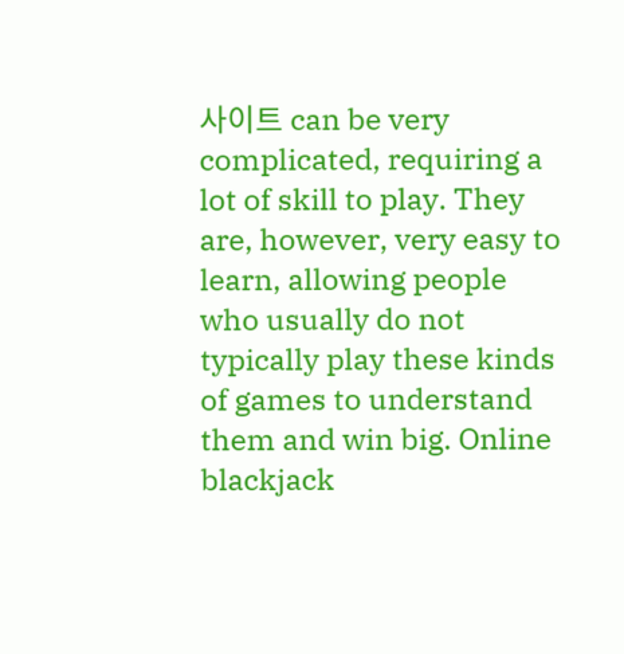사이트 can be very complicated, requiring a lot of skill to play. They are, however, very easy to learn, allowing people who usually do not typically play these kinds of games to understand them and win big. Online blackjack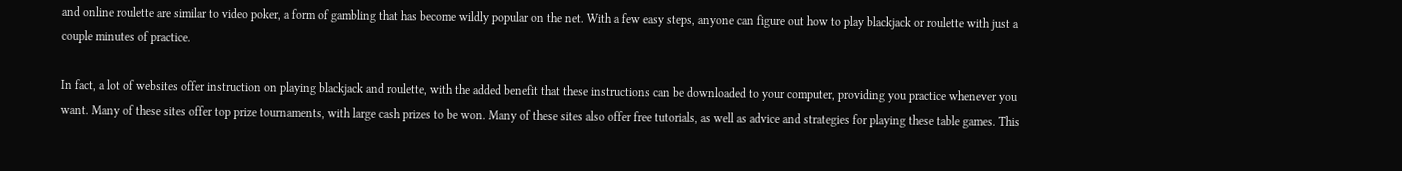and online roulette are similar to video poker, a form of gambling that has become wildly popular on the net. With a few easy steps, anyone can figure out how to play blackjack or roulette with just a couple minutes of practice.

In fact, a lot of websites offer instruction on playing blackjack and roulette, with the added benefit that these instructions can be downloaded to your computer, providing you practice whenever you want. Many of these sites offer top prize tournaments, with large cash prizes to be won. Many of these sites also offer free tutorials, as well as advice and strategies for playing these table games. This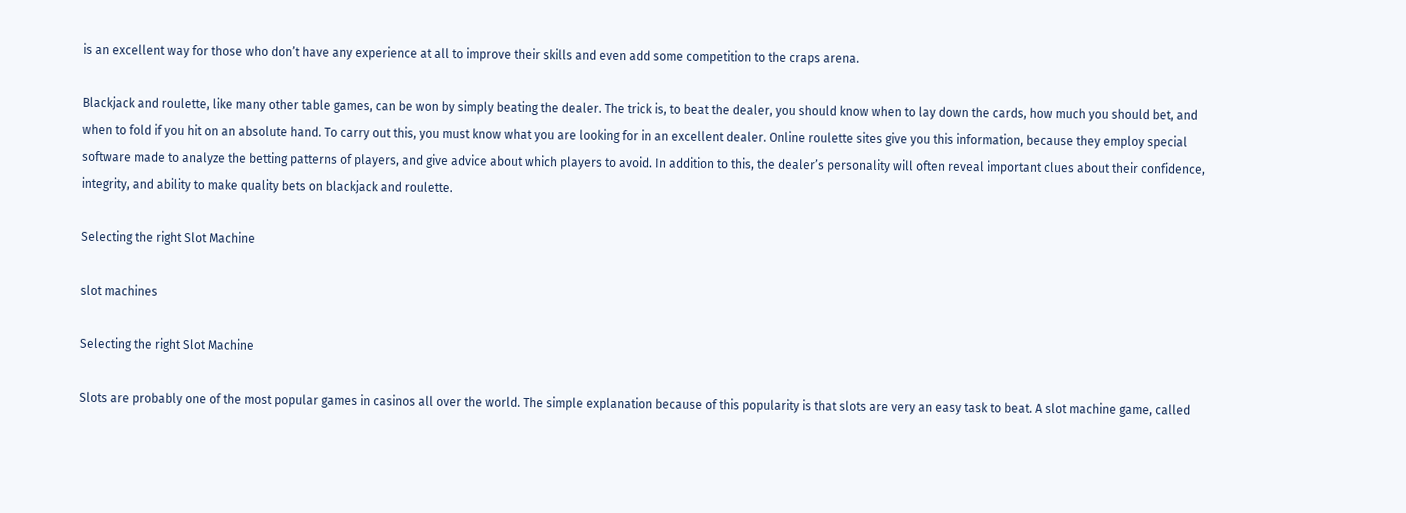is an excellent way for those who don’t have any experience at all to improve their skills and even add some competition to the craps arena.

Blackjack and roulette, like many other table games, can be won by simply beating the dealer. The trick is, to beat the dealer, you should know when to lay down the cards, how much you should bet, and when to fold if you hit on an absolute hand. To carry out this, you must know what you are looking for in an excellent dealer. Online roulette sites give you this information, because they employ special software made to analyze the betting patterns of players, and give advice about which players to avoid. In addition to this, the dealer’s personality will often reveal important clues about their confidence, integrity, and ability to make quality bets on blackjack and roulette.

Selecting the right Slot Machine

slot machines

Selecting the right Slot Machine

Slots are probably one of the most popular games in casinos all over the world. The simple explanation because of this popularity is that slots are very an easy task to beat. A slot machine game, called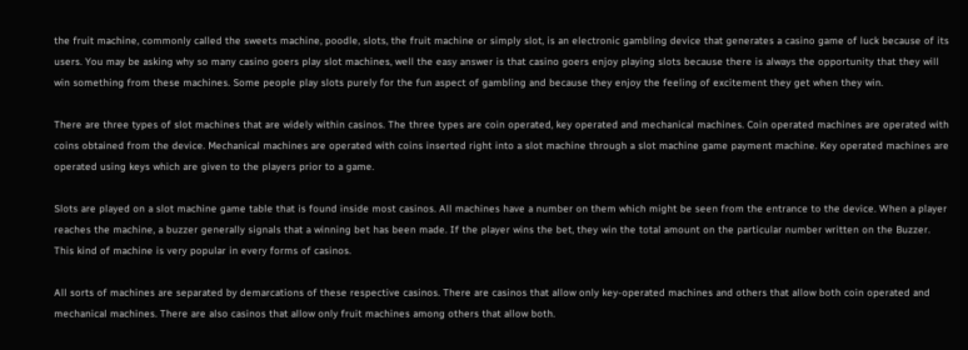the fruit machine, commonly called the sweets machine, poodle, slots, the fruit machine or simply slot, is an electronic gambling device that generates a casino game of luck because of its users. You may be asking why so many casino goers play slot machines, well the easy answer is that casino goers enjoy playing slots because there is always the opportunity that they will win something from these machines. Some people play slots purely for the fun aspect of gambling and because they enjoy the feeling of excitement they get when they win.

There are three types of slot machines that are widely within casinos. The three types are coin operated, key operated and mechanical machines. Coin operated machines are operated with coins obtained from the device. Mechanical machines are operated with coins inserted right into a slot machine through a slot machine game payment machine. Key operated machines are operated using keys which are given to the players prior to a game.

Slots are played on a slot machine game table that is found inside most casinos. All machines have a number on them which might be seen from the entrance to the device. When a player reaches the machine, a buzzer generally signals that a winning bet has been made. If the player wins the bet, they win the total amount on the particular number written on the Buzzer. This kind of machine is very popular in every forms of casinos.

All sorts of machines are separated by demarcations of these respective casinos. There are casinos that allow only key-operated machines and others that allow both coin operated and mechanical machines. There are also casinos that allow only fruit machines among others that allow both.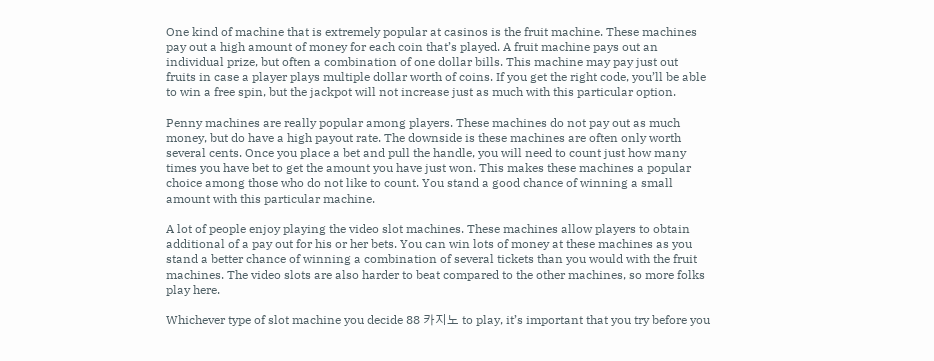One kind of machine that is extremely popular at casinos is the fruit machine. These machines pay out a high amount of money for each coin that’s played. A fruit machine pays out an individual prize, but often a combination of one dollar bills. This machine may pay just out fruits in case a player plays multiple dollar worth of coins. If you get the right code, you’ll be able to win a free spin, but the jackpot will not increase just as much with this particular option.

Penny machines are really popular among players. These machines do not pay out as much money, but do have a high payout rate. The downside is these machines are often only worth several cents. Once you place a bet and pull the handle, you will need to count just how many times you have bet to get the amount you have just won. This makes these machines a popular choice among those who do not like to count. You stand a good chance of winning a small amount with this particular machine.

A lot of people enjoy playing the video slot machines. These machines allow players to obtain additional of a pay out for his or her bets. You can win lots of money at these machines as you stand a better chance of winning a combination of several tickets than you would with the fruit machines. The video slots are also harder to beat compared to the other machines, so more folks play here.

Whichever type of slot machine you decide 88 카지노 to play, it’s important that you try before you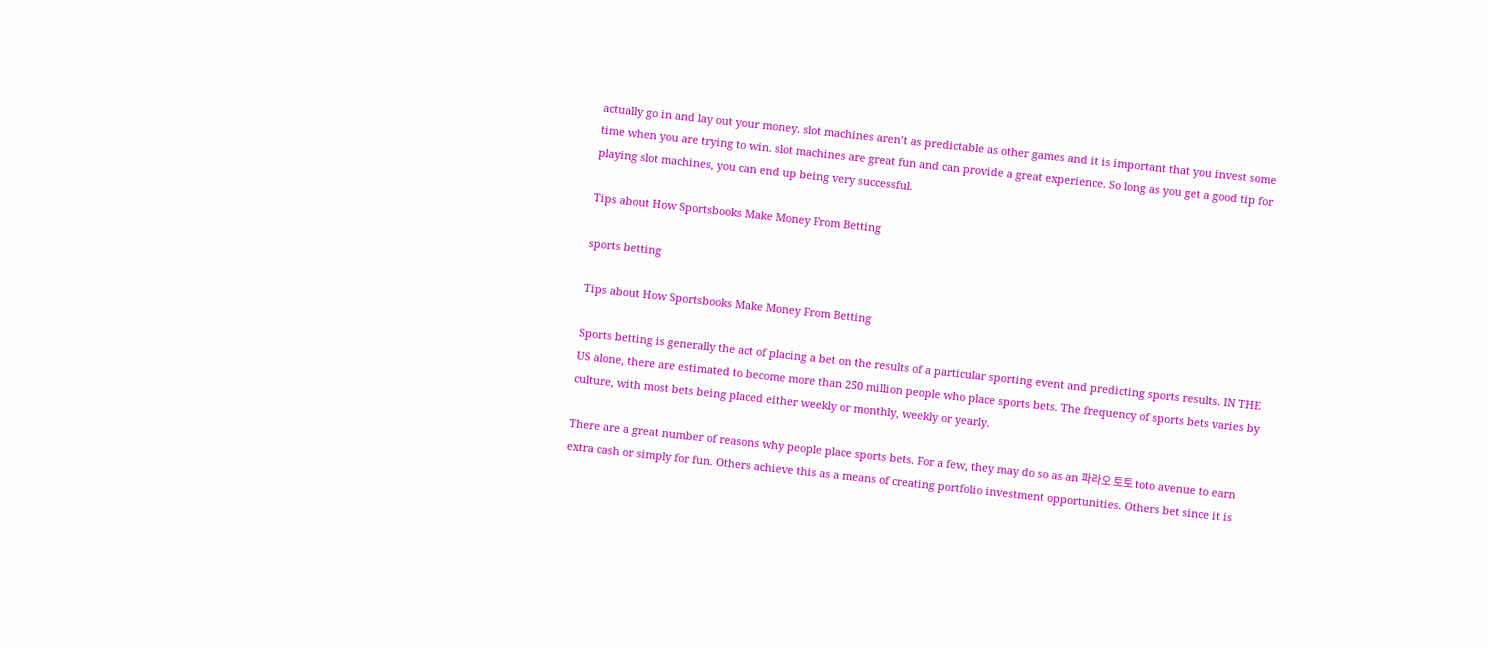actually go in and lay out your money. slot machines aren’t as predictable as other games and it is important that you invest some time when you are trying to win. slot machines are great fun and can provide a great experience. So long as you get a good tip for playing slot machines, you can end up being very successful.

Tips about How Sportsbooks Make Money From Betting

sports betting

Tips about How Sportsbooks Make Money From Betting

Sports betting is generally the act of placing a bet on the results of a particular sporting event and predicting sports results. IN THE US alone, there are estimated to become more than 250 million people who place sports bets. The frequency of sports bets varies by culture, with most bets being placed either weekly or monthly, weekly or yearly.

There are a great number of reasons why people place sports bets. For a few, they may do so as an 파라오 토토 toto avenue to earn extra cash or simply for fun. Others achieve this as a means of creating portfolio investment opportunities. Others bet since it is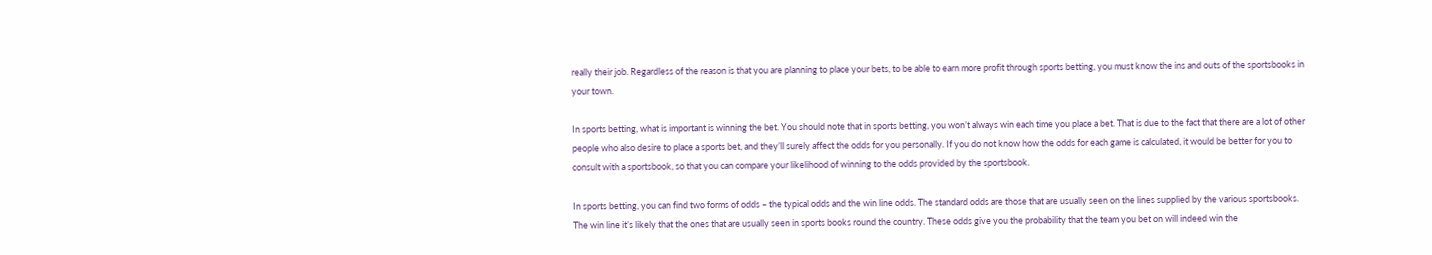really their job. Regardless of the reason is that you are planning to place your bets, to be able to earn more profit through sports betting, you must know the ins and outs of the sportsbooks in your town.

In sports betting, what is important is winning the bet. You should note that in sports betting, you won’t always win each time you place a bet. That is due to the fact that there are a lot of other people who also desire to place a sports bet, and they’ll surely affect the odds for you personally. If you do not know how the odds for each game is calculated, it would be better for you to consult with a sportsbook, so that you can compare your likelihood of winning to the odds provided by the sportsbook.

In sports betting, you can find two forms of odds – the typical odds and the win line odds. The standard odds are those that are usually seen on the lines supplied by the various sportsbooks. The win line it’s likely that the ones that are usually seen in sports books round the country. These odds give you the probability that the team you bet on will indeed win the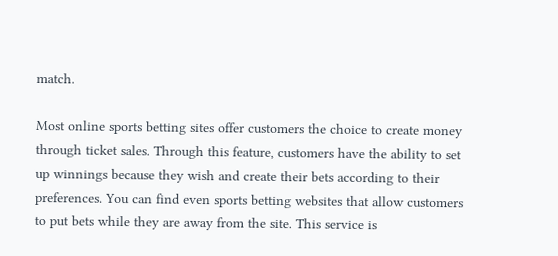match.

Most online sports betting sites offer customers the choice to create money through ticket sales. Through this feature, customers have the ability to set up winnings because they wish and create their bets according to their preferences. You can find even sports betting websites that allow customers to put bets while they are away from the site. This service is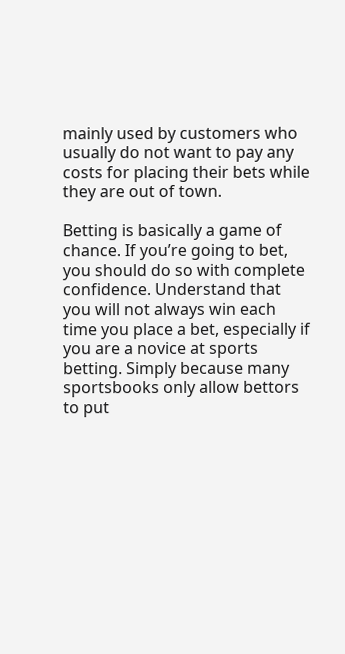mainly used by customers who usually do not want to pay any costs for placing their bets while they are out of town.

Betting is basically a game of chance. If you’re going to bet, you should do so with complete confidence. Understand that you will not always win each time you place a bet, especially if you are a novice at sports betting. Simply because many sportsbooks only allow bettors to put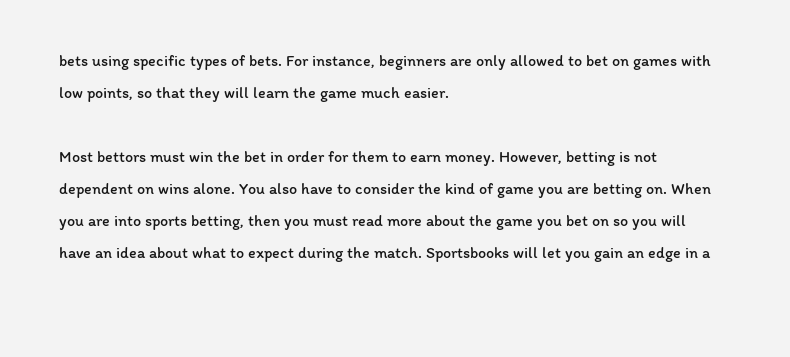bets using specific types of bets. For instance, beginners are only allowed to bet on games with low points, so that they will learn the game much easier.

Most bettors must win the bet in order for them to earn money. However, betting is not dependent on wins alone. You also have to consider the kind of game you are betting on. When you are into sports betting, then you must read more about the game you bet on so you will have an idea about what to expect during the match. Sportsbooks will let you gain an edge in a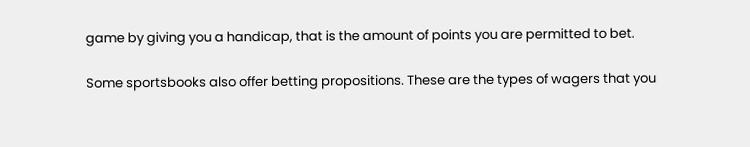game by giving you a handicap, that is the amount of points you are permitted to bet.

Some sportsbooks also offer betting propositions. These are the types of wagers that you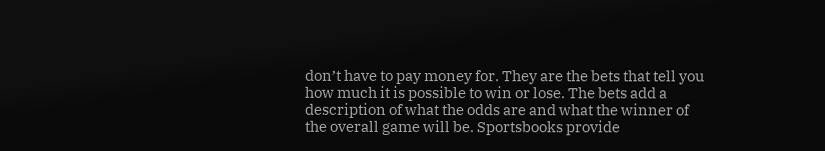don’t have to pay money for. They are the bets that tell you how much it is possible to win or lose. The bets add a description of what the odds are and what the winner of the overall game will be. Sportsbooks provide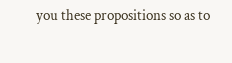you these propositions so as to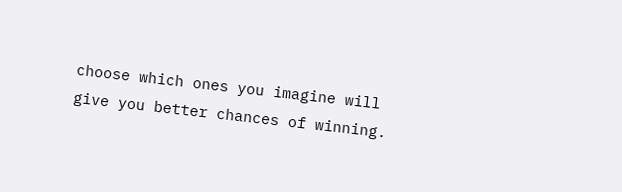choose which ones you imagine will give you better chances of winning.